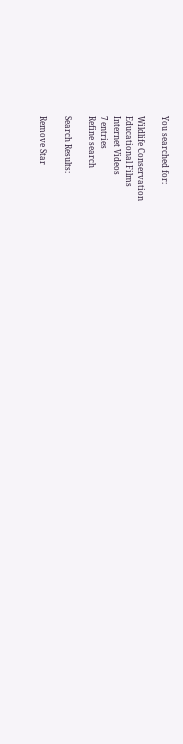You searched for:

Wildlife Conservation
Educational Films
Internet Videos
7 entries
Refine search

Search Results:

Remove Star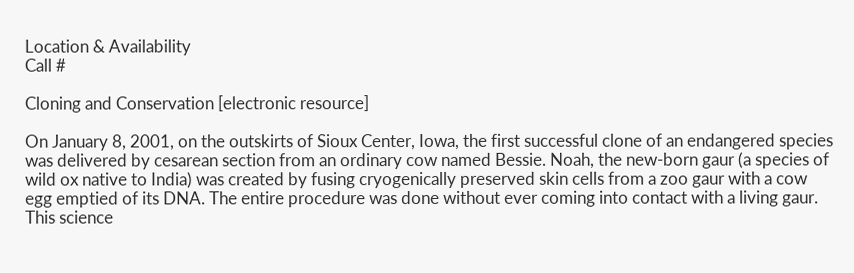Location & Availability
Call #

Cloning and Conservation [electronic resource]

On January 8, 2001, on the outskirts of Sioux Center, Iowa, the first successful clone of an endangered species was delivered by cesarean section from an ordinary cow named Bessie. Noah, the new-born gaur (a species of wild ox native to India) was created by fusing cryogenically preserved skin cells from a zoo gaur with a cow egg emptied of its DNA. The entire procedure was done without ever coming into contact with a living gaur. This science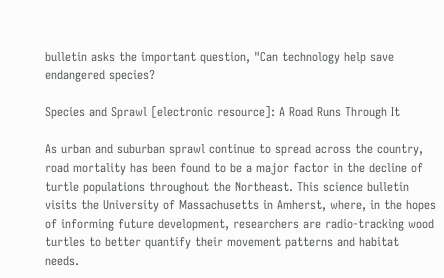bulletin asks the important question, "Can technology help save endangered species?

Species and Sprawl [electronic resource]: A Road Runs Through It

As urban and suburban sprawl continue to spread across the country, road mortality has been found to be a major factor in the decline of turtle populations throughout the Northeast. This science bulletin visits the University of Massachusetts in Amherst, where, in the hopes of informing future development, researchers are radio-tracking wood turtles to better quantify their movement patterns and habitat needs.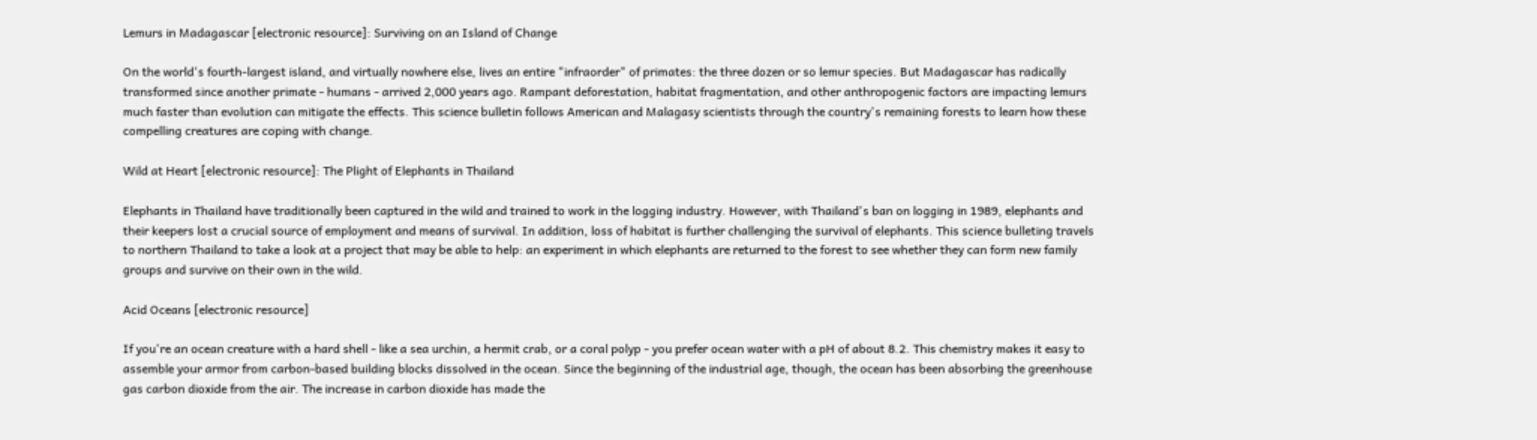Lemurs in Madagascar [electronic resource]: Surviving on an Island of Change

On the world's fourth-largest island, and virtually nowhere else, lives an entire "infraorder" of primates: the three dozen or so lemur species. But Madagascar has radically transformed since another primate - humans - arrived 2,000 years ago. Rampant deforestation, habitat fragmentation, and other anthropogenic factors are impacting lemurs much faster than evolution can mitigate the effects. This science bulletin follows American and Malagasy scientists through the country's remaining forests to learn how these compelling creatures are coping with change.

Wild at Heart [electronic resource]: The Plight of Elephants in Thailand

Elephants in Thailand have traditionally been captured in the wild and trained to work in the logging industry. However, with Thailand's ban on logging in 1989, elephants and their keepers lost a crucial source of employment and means of survival. In addition, loss of habitat is further challenging the survival of elephants. This science bulleting travels to northern Thailand to take a look at a project that may be able to help: an experiment in which elephants are returned to the forest to see whether they can form new family groups and survive on their own in the wild.

Acid Oceans [electronic resource]

If you're an ocean creature with a hard shell - like a sea urchin, a hermit crab, or a coral polyp - you prefer ocean water with a pH of about 8.2. This chemistry makes it easy to assemble your armor from carbon-based building blocks dissolved in the ocean. Since the beginning of the industrial age, though, the ocean has been absorbing the greenhouse gas carbon dioxide from the air. The increase in carbon dioxide has made the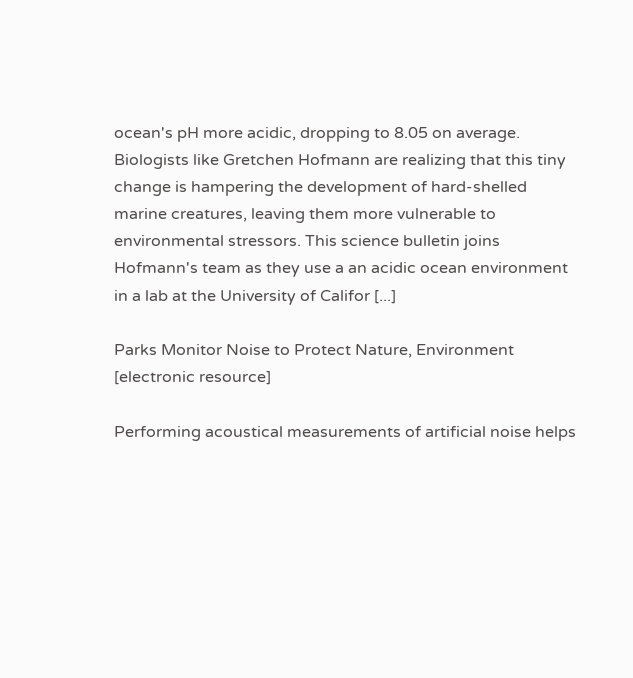ocean's pH more acidic, dropping to 8.05 on average. Biologists like Gretchen Hofmann are realizing that this tiny change is hampering the development of hard-shelled marine creatures, leaving them more vulnerable to environmental stressors. This science bulletin joins Hofmann's team as they use a an acidic ocean environment in a lab at the University of Califor [...]

Parks Monitor Noise to Protect Nature, Environment [electronic resource]

Performing acoustical measurements of artificial noise helps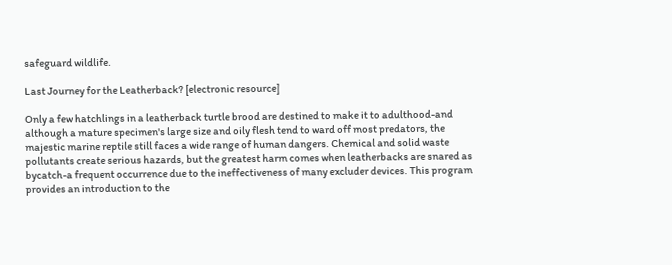safeguard wildlife.

Last Journey for the Leatherback? [electronic resource]

Only a few hatchlings in a leatherback turtle brood are destined to make it to adulthood-and although a mature specimen's large size and oily flesh tend to ward off most predators, the majestic marine reptile still faces a wide range of human dangers. Chemical and solid waste pollutants create serious hazards, but the greatest harm comes when leatherbacks are snared as bycatch-a frequent occurrence due to the ineffectiveness of many excluder devices. This program provides an introduction to the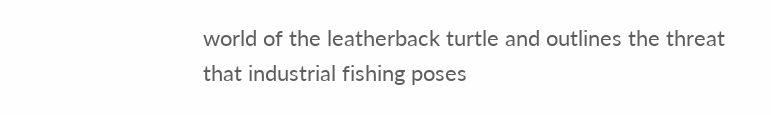world of the leatherback turtle and outlines the threat that industrial fishing poses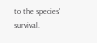to the species' survival.